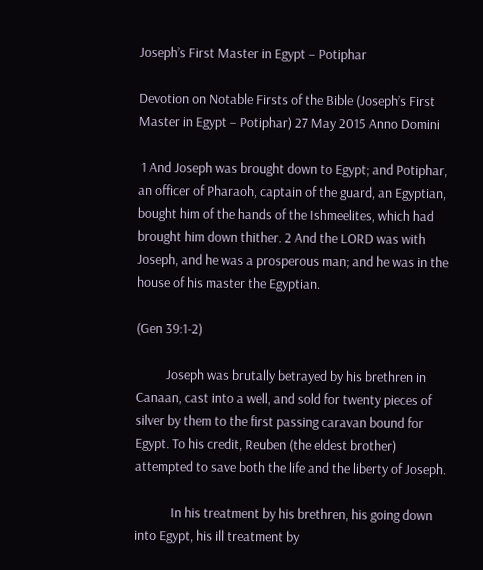Joseph’s First Master in Egypt – Potiphar

Devotion on Notable Firsts of the Bible (Joseph’s First Master in Egypt – Potiphar) 27 May 2015 Anno Domini

 1 And Joseph was brought down to Egypt; and Potiphar, an officer of Pharaoh, captain of the guard, an Egyptian, bought him of the hands of the Ishmeelites, which had brought him down thither. 2 And the LORD was with Joseph, and he was a prosperous man; and he was in the house of his master the Egyptian.

(Gen 39:1-2)

          Joseph was brutally betrayed by his brethren in Canaan, cast into a well, and sold for twenty pieces of silver by them to the first passing caravan bound for Egypt. To his credit, Reuben (the eldest brother) attempted to save both the life and the liberty of Joseph.

            In his treatment by his brethren, his going down into Egypt, his ill treatment by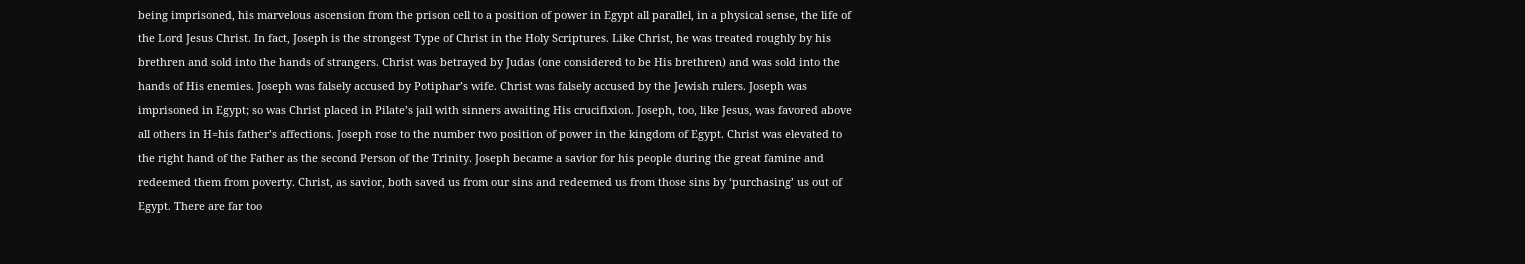being imprisoned, his marvelous ascension from the prison cell to a position of power in Egypt all parallel, in a physical sense, the life of the Lord Jesus Christ. In fact, Joseph is the strongest Type of Christ in the Holy Scriptures. Like Christ, he was treated roughly by his brethren and sold into the hands of strangers. Christ was betrayed by Judas (one considered to be His brethren) and was sold into the hands of His enemies. Joseph was falsely accused by Potiphar’s wife. Christ was falsely accused by the Jewish rulers. Joseph was imprisoned in Egypt; so was Christ placed in Pilate’s jail with sinners awaiting His crucifixion. Joseph, too, like Jesus, was favored above all others in H=his father’s affections. Joseph rose to the number two position of power in the kingdom of Egypt. Christ was elevated to the right hand of the Father as the second Person of the Trinity. Joseph became a savior for his people during the great famine and redeemed them from poverty. Christ, as savior, both saved us from our sins and redeemed us from those sins by ‘purchasing’ us out of Egypt. There are far too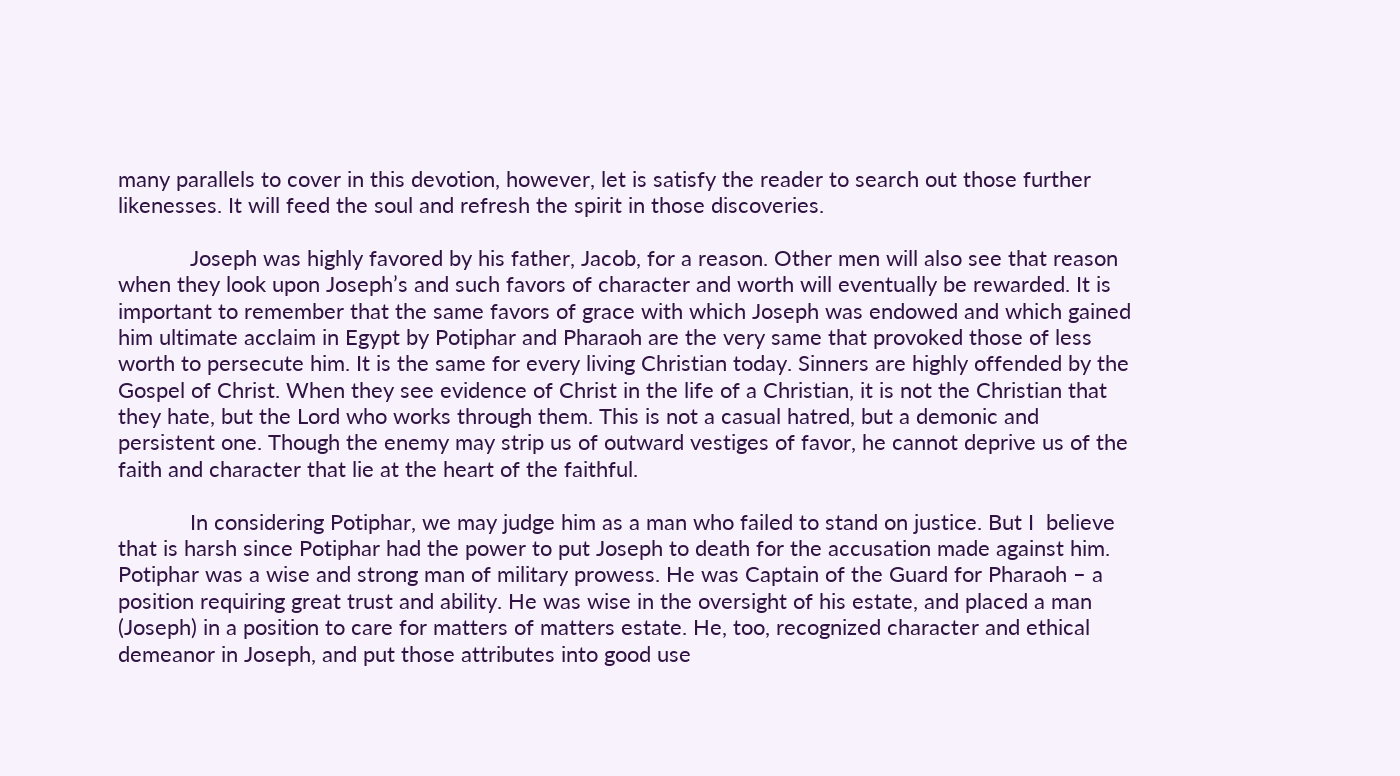many parallels to cover in this devotion, however, let is satisfy the reader to search out those further likenesses. It will feed the soul and refresh the spirit in those discoveries.

            Joseph was highly favored by his father, Jacob, for a reason. Other men will also see that reason when they look upon Joseph’s and such favors of character and worth will eventually be rewarded. It is important to remember that the same favors of grace with which Joseph was endowed and which gained him ultimate acclaim in Egypt by Potiphar and Pharaoh are the very same that provoked those of less worth to persecute him. It is the same for every living Christian today. Sinners are highly offended by the Gospel of Christ. When they see evidence of Christ in the life of a Christian, it is not the Christian that they hate, but the Lord who works through them. This is not a casual hatred, but a demonic and persistent one. Though the enemy may strip us of outward vestiges of favor, he cannot deprive us of the faith and character that lie at the heart of the faithful.

            In considering Potiphar, we may judge him as a man who failed to stand on justice. But I  believe that is harsh since Potiphar had the power to put Joseph to death for the accusation made against him. Potiphar was a wise and strong man of military prowess. He was Captain of the Guard for Pharaoh – a position requiring great trust and ability. He was wise in the oversight of his estate, and placed a man (Joseph) in a position to care for matters of matters estate. He, too, recognized character and ethical demeanor in Joseph, and put those attributes into good use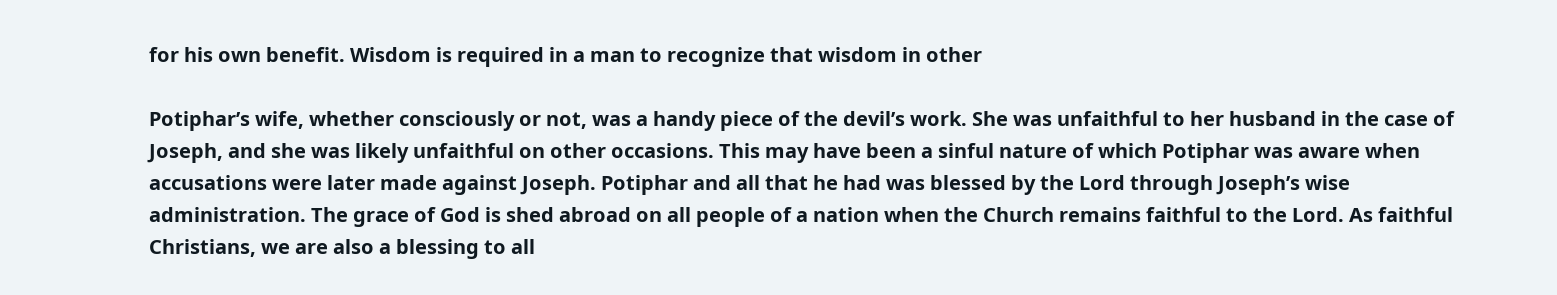for his own benefit. Wisdom is required in a man to recognize that wisdom in other

Potiphar’s wife, whether consciously or not, was a handy piece of the devil’s work. She was unfaithful to her husband in the case of Joseph, and she was likely unfaithful on other occasions. This may have been a sinful nature of which Potiphar was aware when accusations were later made against Joseph. Potiphar and all that he had was blessed by the Lord through Joseph’s wise administration. The grace of God is shed abroad on all people of a nation when the Church remains faithful to the Lord. As faithful Christians, we are also a blessing to all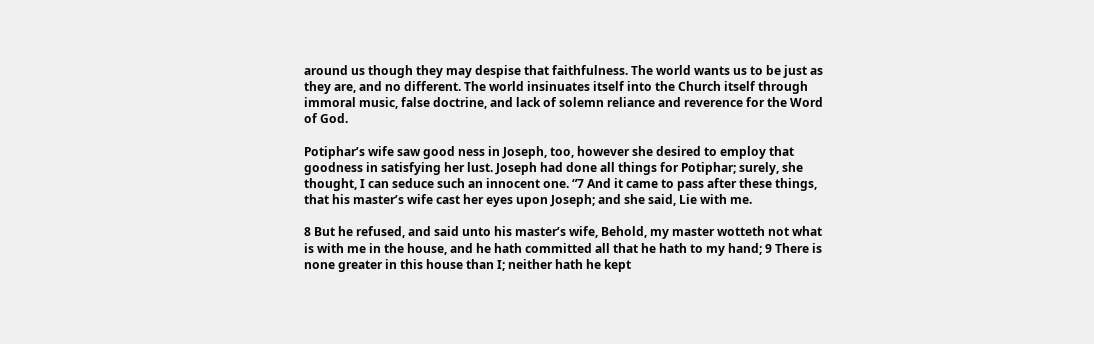around us though they may despise that faithfulness. The world wants us to be just as they are, and no different. The world insinuates itself into the Church itself through immoral music, false doctrine, and lack of solemn reliance and reverence for the Word of God.

Potiphar’s wife saw good ness in Joseph, too, however she desired to employ that goodness in satisfying her lust. Joseph had done all things for Potiphar; surely, she thought, I can seduce such an innocent one. “7 And it came to pass after these things, that his master’s wife cast her eyes upon Joseph; and she said, Lie with me.

8 But he refused, and said unto his master’s wife, Behold, my master wotteth not what is with me in the house, and he hath committed all that he hath to my hand; 9 There is none greater in this house than I; neither hath he kept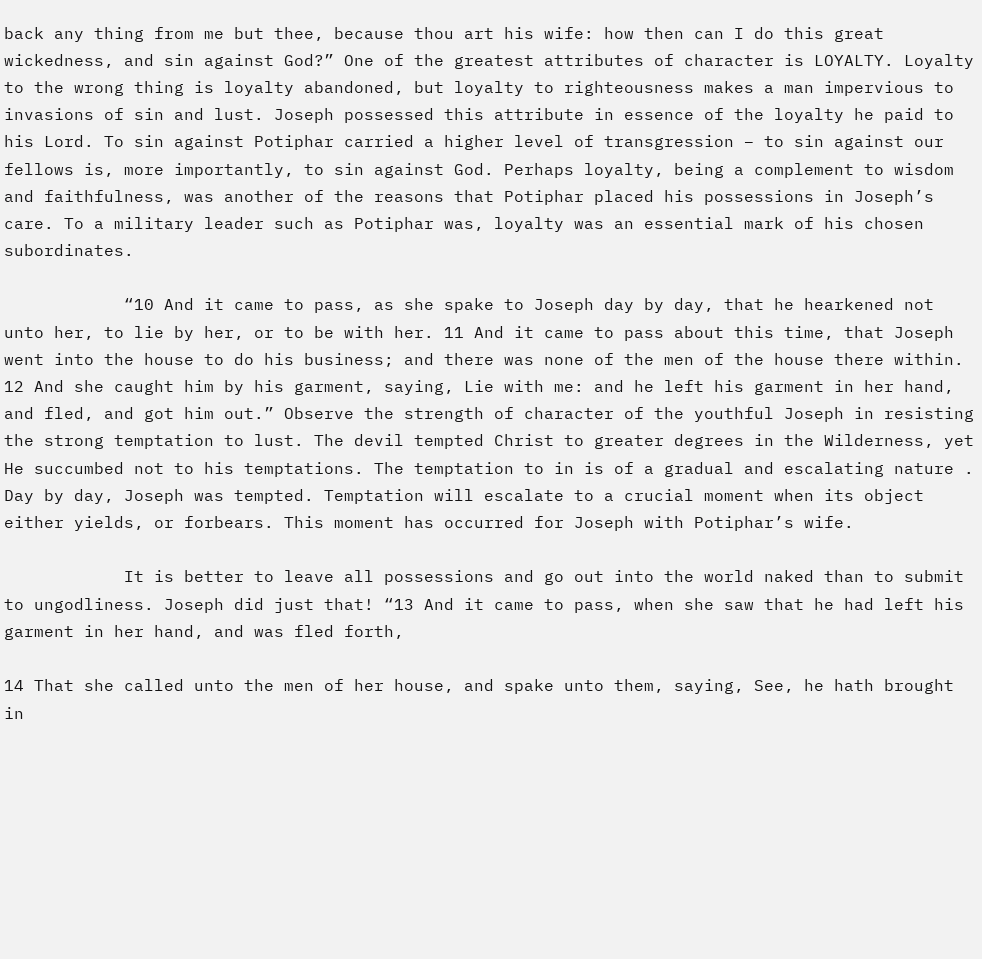back any thing from me but thee, because thou art his wife: how then can I do this great wickedness, and sin against God?” One of the greatest attributes of character is LOYALTY. Loyalty to the wrong thing is loyalty abandoned, but loyalty to righteousness makes a man impervious to invasions of sin and lust. Joseph possessed this attribute in essence of the loyalty he paid to his Lord. To sin against Potiphar carried a higher level of transgression – to sin against our fellows is, more importantly, to sin against God. Perhaps loyalty, being a complement to wisdom and faithfulness, was another of the reasons that Potiphar placed his possessions in Joseph’s care. To a military leader such as Potiphar was, loyalty was an essential mark of his chosen subordinates.

            “10 And it came to pass, as she spake to Joseph day by day, that he hearkened not unto her, to lie by her, or to be with her. 11 And it came to pass about this time, that Joseph went into the house to do his business; and there was none of the men of the house there within. 12 And she caught him by his garment, saying, Lie with me: and he left his garment in her hand, and fled, and got him out.” Observe the strength of character of the youthful Joseph in resisting the strong temptation to lust. The devil tempted Christ to greater degrees in the Wilderness, yet He succumbed not to his temptations. The temptation to in is of a gradual and escalating nature . Day by day, Joseph was tempted. Temptation will escalate to a crucial moment when its object either yields, or forbears. This moment has occurred for Joseph with Potiphar’s wife.

            It is better to leave all possessions and go out into the world naked than to submit to ungodliness. Joseph did just that! “13 And it came to pass, when she saw that he had left his garment in her hand, and was fled forth,

14 That she called unto the men of her house, and spake unto them, saying, See, he hath brought in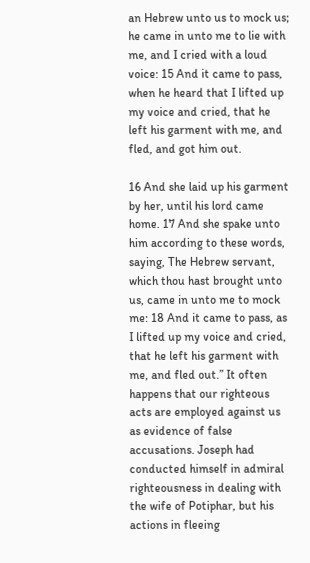an Hebrew unto us to mock us; he came in unto me to lie with me, and I cried with a loud voice: 15 And it came to pass, when he heard that I lifted up my voice and cried, that he left his garment with me, and fled, and got him out.

16 And she laid up his garment by her, until his lord came home. 17 And she spake unto him according to these words, saying, The Hebrew servant, which thou hast brought unto us, came in unto me to mock me: 18 And it came to pass, as I lifted up my voice and cried, that he left his garment with me, and fled out.” It often happens that our righteous acts are employed against us as evidence of false accusations. Joseph had conducted himself in admiral righteousness in dealing with the wife of Potiphar, but his actions in fleeing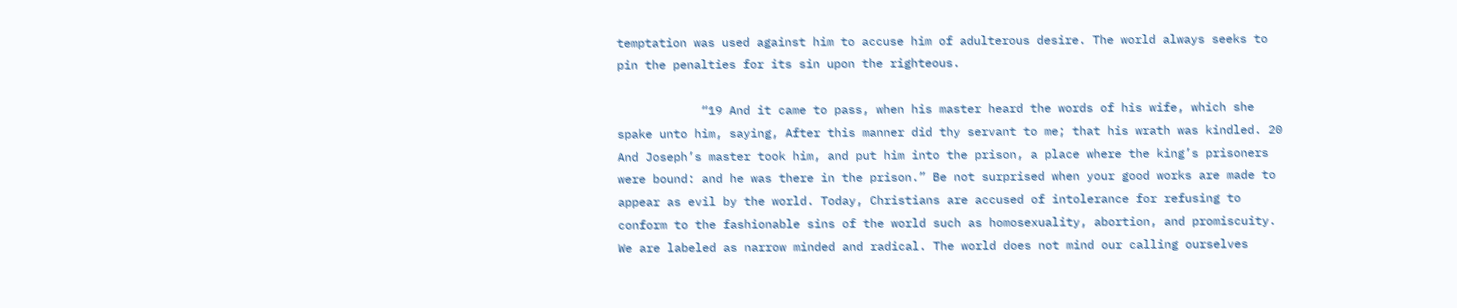temptation was used against him to accuse him of adulterous desire. The world always seeks to pin the penalties for its sin upon the righteous.

            “19 And it came to pass, when his master heard the words of his wife, which she spake unto him, saying, After this manner did thy servant to me; that his wrath was kindled. 20 And Joseph’s master took him, and put him into the prison, a place where the king’s prisoners were bound: and he was there in the prison.” Be not surprised when your good works are made to appear as evil by the world. Today, Christians are accused of intolerance for refusing to conform to the fashionable sins of the world such as homosexuality, abortion, and promiscuity. We are labeled as narrow minded and radical. The world does not mind our calling ourselves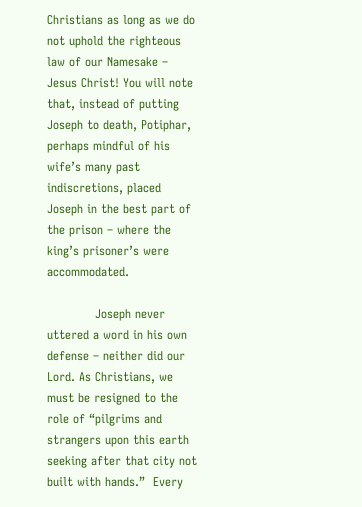Christians as long as we do not uphold the righteous law of our Namesake – Jesus Christ! You will note that, instead of putting Joseph to death, Potiphar, perhaps mindful of his wife’s many past indiscretions, placed Joseph in the best part of the prison – where the king’s prisoner’s were accommodated.

            Joseph never uttered a word in his own defense – neither did our Lord. As Christians, we must be resigned to the role of “pilgrims and strangers upon this earth seeking after that city not built with hands.”  Every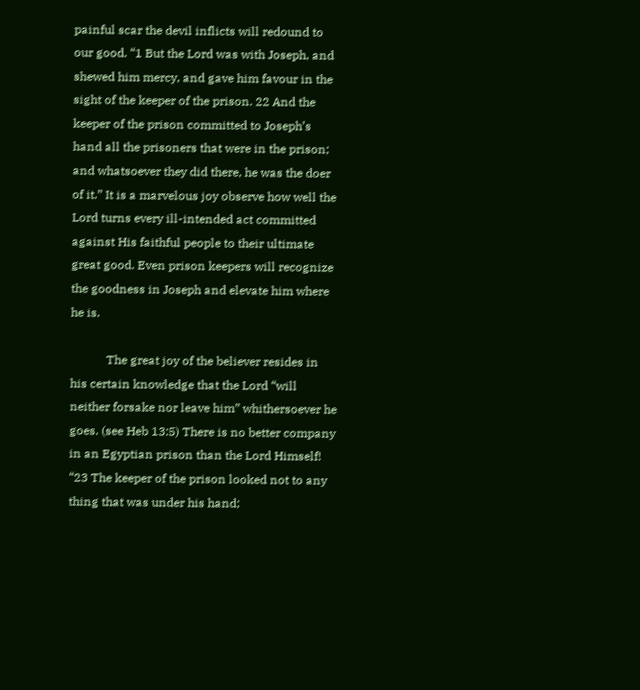painful scar the devil inflicts will redound to our good. “1 But the Lord was with Joseph, and shewed him mercy, and gave him favour in the sight of the keeper of the prison. 22 And the keeper of the prison committed to Joseph’s hand all the prisoners that were in the prison; and whatsoever they did there, he was the doer of it.” It is a marvelous joy observe how well the Lord turns every ill-intended act committed against His faithful people to their ultimate great good. Even prison keepers will recognize the goodness in Joseph and elevate him where he is.

            The great joy of the believer resides in his certain knowledge that the Lord “will neither forsake nor leave him” whithersoever he goes. (see Heb 13:5) There is no better company in an Egyptian prison than the Lord Himself! “23 The keeper of the prison looked not to any thing that was under his hand;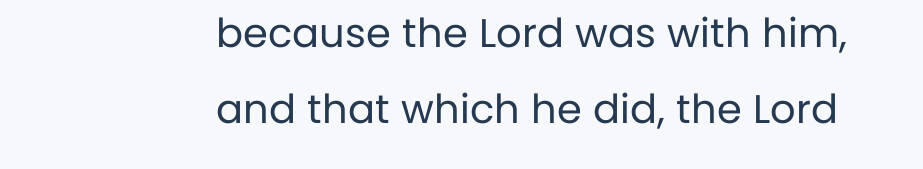because the Lord was with him, and that which he did, the Lord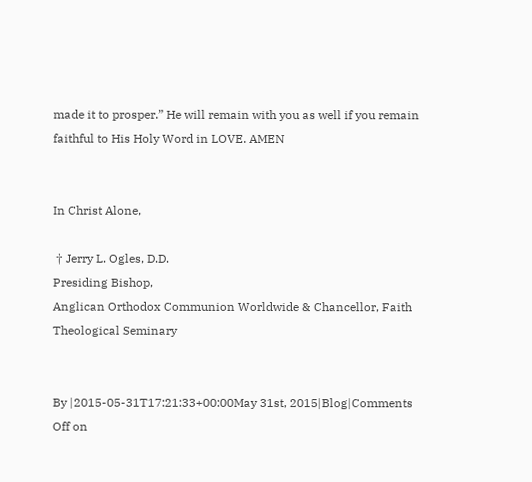made it to prosper.” He will remain with you as well if you remain faithful to His Holy Word in LOVE. AMEN


In Christ Alone,

 † Jerry L. Ogles, D.D.
Presiding Bishop,
Anglican Orthodox Communion Worldwide & Chancellor, Faith Theological Seminary


By |2015-05-31T17:21:33+00:00May 31st, 2015|Blog|Comments Off on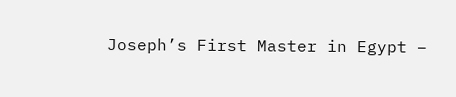Joseph’s First Master in Egypt –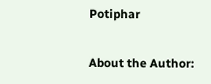Potiphar

About the Author: